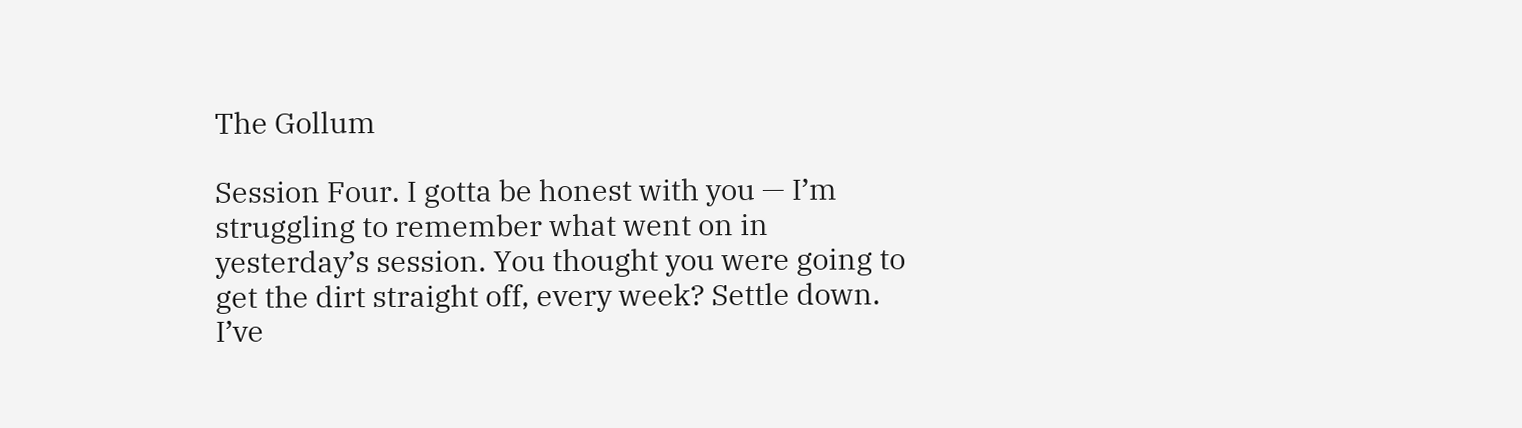The Gollum

Session Four. I gotta be honest with you — I’m struggling to remember what went on in yesterday’s session. You thought you were going to get the dirt straight off, every week? Settle down. I’ve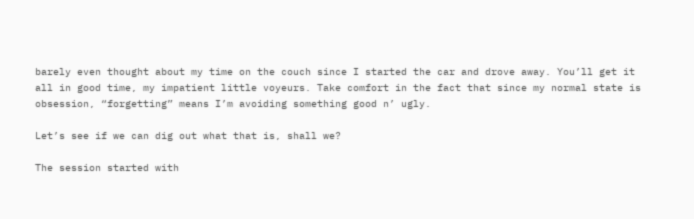barely even thought about my time on the couch since I started the car and drove away. You’ll get it all in good time, my impatient little voyeurs. Take comfort in the fact that since my normal state is obsession, “forgetting” means I’m avoiding something good n’ ugly.

Let’s see if we can dig out what that is, shall we?

The session started with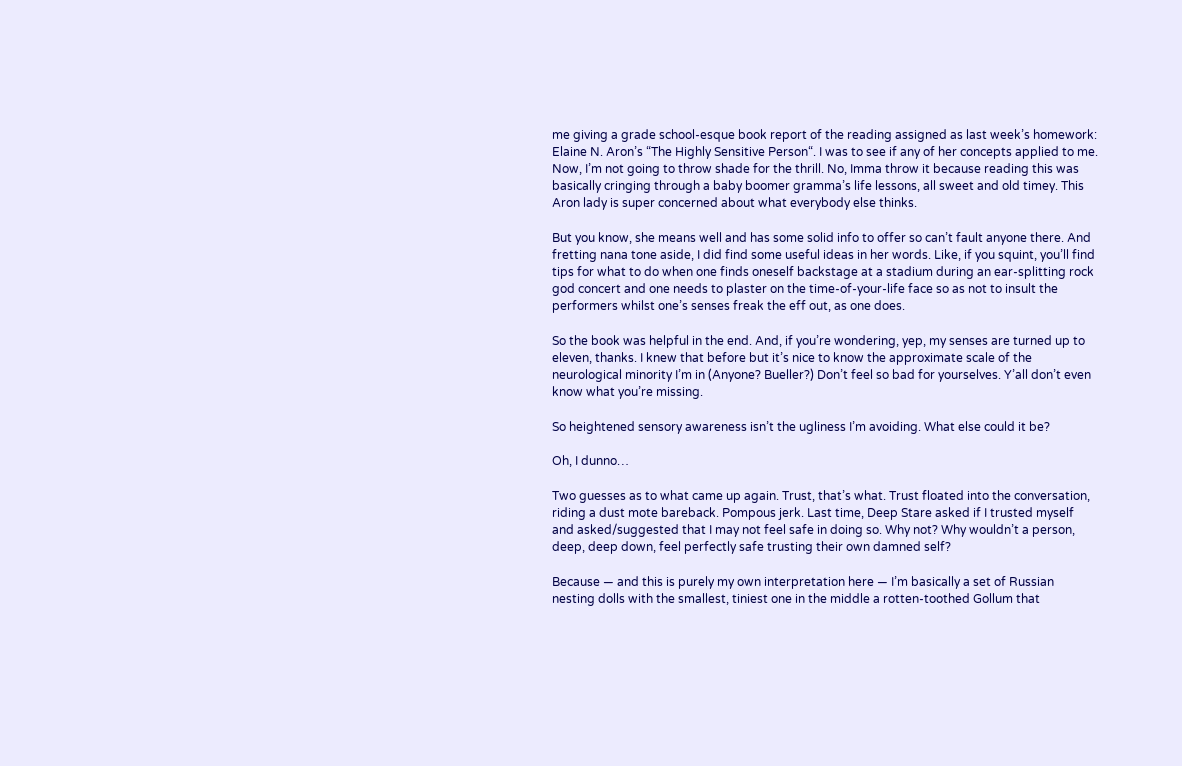me giving a grade school-esque book report of the reading assigned as last week’s homework: Elaine N. Aron’s “The Highly Sensitive Person“. I was to see if any of her concepts applied to me. Now, I’m not going to throw shade for the thrill. No, Imma throw it because reading this was basically cringing through a baby boomer gramma’s life lessons, all sweet and old timey. This Aron lady is super concerned about what everybody else thinks.

But you know, she means well and has some solid info to offer so can’t fault anyone there. And fretting nana tone aside, I did find some useful ideas in her words. Like, if you squint, you’ll find tips for what to do when one finds oneself backstage at a stadium during an ear-splitting rock god concert and one needs to plaster on the time-of-your-life face so as not to insult the performers whilst one’s senses freak the eff out, as one does.

So the book was helpful in the end. And, if you’re wondering, yep, my senses are turned up to eleven, thanks. I knew that before but it’s nice to know the approximate scale of the  neurological minority I’m in (Anyone? Bueller?) Don’t feel so bad for yourselves. Y’all don’t even know what you’re missing.

So heightened sensory awareness isn’t the ugliness I’m avoiding. What else could it be?

Oh, I dunno…

Two guesses as to what came up again. Trust, that’s what. Trust floated into the conversation, riding a dust mote bareback. Pompous jerk. Last time, Deep Stare asked if I trusted myself and asked/suggested that I may not feel safe in doing so. Why not? Why wouldn’t a person, deep, deep down, feel perfectly safe trusting their own damned self?

Because — and this is purely my own interpretation here — I’m basically a set of Russian nesting dolls with the smallest, tiniest one in the middle a rotten-toothed Gollum that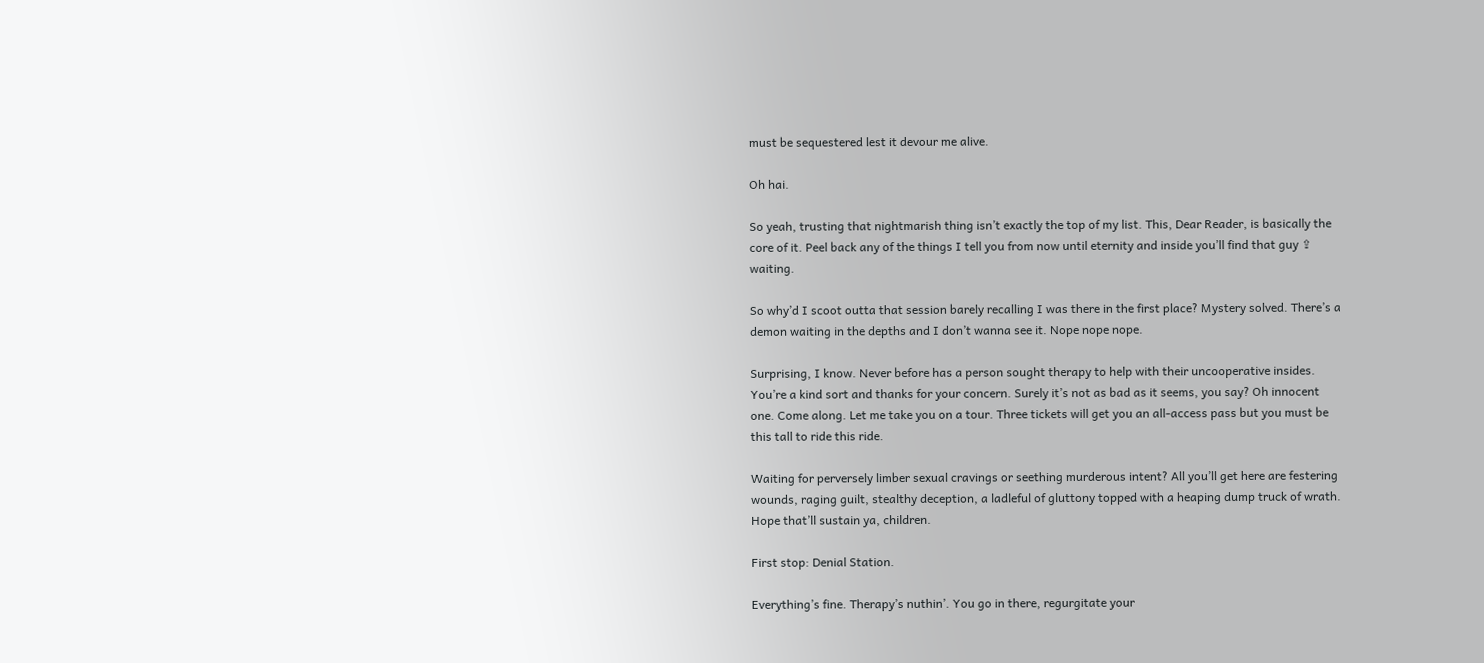must be sequestered lest it devour me alive.

Oh hai.

So yeah, trusting that nightmarish thing isn’t exactly the top of my list. This, Dear Reader, is basically the core of it. Peel back any of the things I tell you from now until eternity and inside you’ll find that guy ⇪ waiting.

So why’d I scoot outta that session barely recalling I was there in the first place? Mystery solved. There’s a demon waiting in the depths and I don’t wanna see it. Nope nope nope.

Surprising, I know. Never before has a person sought therapy to help with their uncooperative insides. You’re a kind sort and thanks for your concern. Surely it’s not as bad as it seems, you say? Oh innocent one. Come along. Let me take you on a tour. Three tickets will get you an all-access pass but you must be this tall to ride this ride.

Waiting for perversely limber sexual cravings or seething murderous intent? All you’ll get here are festering wounds, raging guilt, stealthy deception, a ladleful of gluttony topped with a heaping dump truck of wrath. Hope that’ll sustain ya, children.

First stop: Denial Station.

Everything’s fine. Therapy’s nuthin’. You go in there, regurgitate your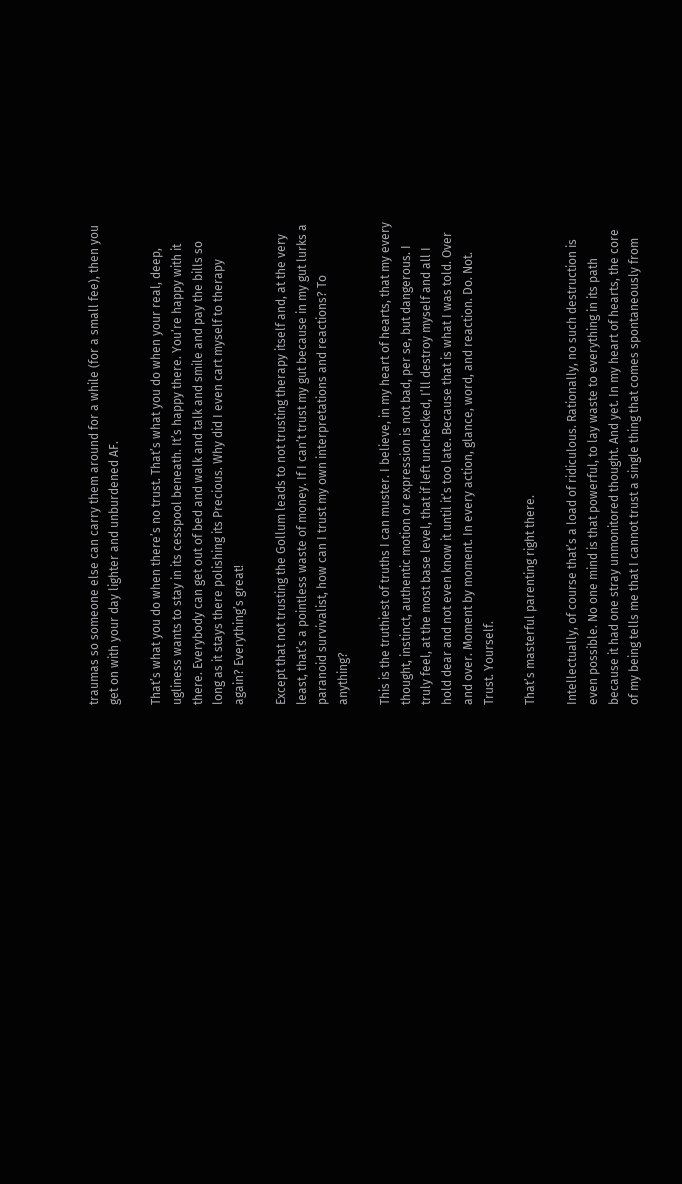traumas so someone else can carry them around for a while (for a small fee), then you get on with your day lighter and unburdened AF.

That’s what you do when there’s no trust. That’s what you do when your real, deep, ugliness wants to stay in its cesspool beneath. It’s happy there. You’re happy with it there. Everybody can get out of bed and walk and talk and smile and pay the bills so long as it stays there polishing its Precious. Why did I even cart myself to therapy again? Everything’s great!

Except that not trusting the Gollum leads to not trusting therapy itself and, at the very least, that’s a pointless waste of money. If I can’t trust my gut because in my gut lurks a paranoid survivalist, how can I trust my own interpretations and reactions? To anything?

This is the truthiest of truths I can muster. I believe, in my heart of hearts, that my every thought, instinct, authentic motion or expression is not bad, per se, but dangerous. I truly feel, at the most base level, that if left unchecked, I’ll destroy myself and all I hold dear and not even know it until it’s too late. Because that is what I was told. Over and over. Moment by moment. In every action, glance, word, and reaction. Do. Not. Trust. Yourself.

That’s masterful parenting right there.

Intellectually, of course that’s a load of ridiculous. Rationally, no such destruction is even possible. No one mind is that powerful, to lay waste to everything in its path because it had one stray unmonitored thought. And yet. In my heart of hearts, the core of my being tells me that I cannot trust a single thing that comes spontaneously from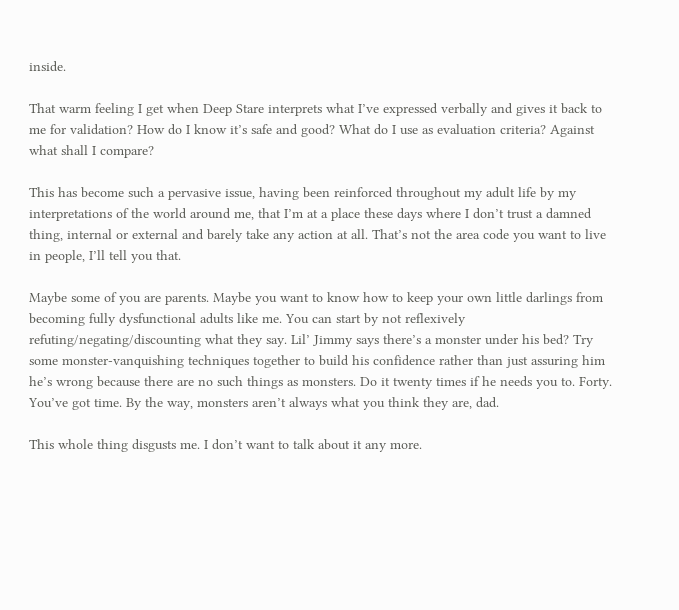inside.

That warm feeling I get when Deep Stare interprets what I’ve expressed verbally and gives it back to me for validation? How do I know it’s safe and good? What do I use as evaluation criteria? Against what shall I compare?

This has become such a pervasive issue, having been reinforced throughout my adult life by my interpretations of the world around me, that I’m at a place these days where I don’t trust a damned thing, internal or external and barely take any action at all. That’s not the area code you want to live in people, I’ll tell you that.

Maybe some of you are parents. Maybe you want to know how to keep your own little darlings from becoming fully dysfunctional adults like me. You can start by not reflexively refuting/negating/discounting what they say. Lil’ Jimmy says there’s a monster under his bed? Try some monster-vanquishing techniques together to build his confidence rather than just assuring him he’s wrong because there are no such things as monsters. Do it twenty times if he needs you to. Forty. You’ve got time. By the way, monsters aren’t always what you think they are, dad.

This whole thing disgusts me. I don’t want to talk about it any more.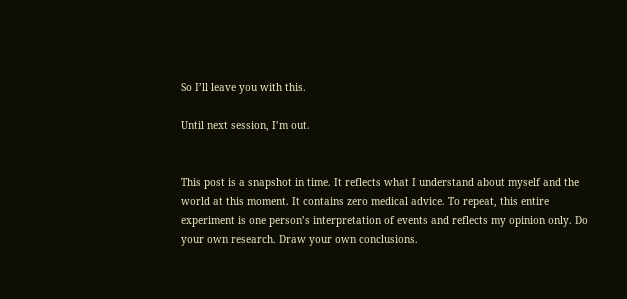So I’ll leave you with this.

Until next session, I’m out.


This post is a snapshot in time. It reflects what I understand about myself and the world at this moment. It contains zero medical advice. To repeat, this entire experiment is one person’s interpretation of events and reflects my opinion only. Do your own research. Draw your own conclusions.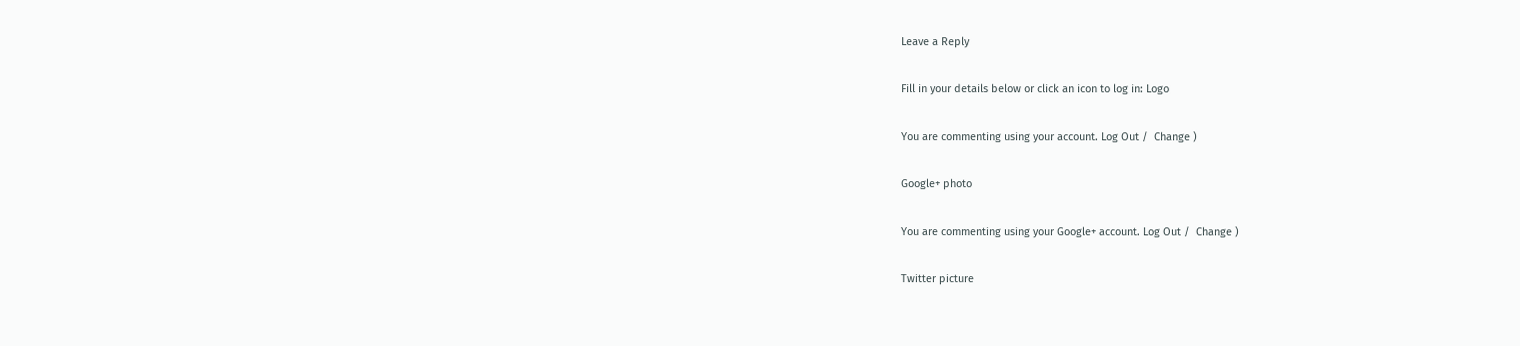Leave a Reply

Fill in your details below or click an icon to log in: Logo

You are commenting using your account. Log Out /  Change )

Google+ photo

You are commenting using your Google+ account. Log Out /  Change )

Twitter picture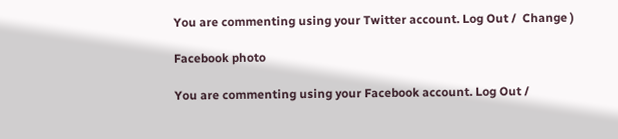You are commenting using your Twitter account. Log Out /  Change )

Facebook photo

You are commenting using your Facebook account. Log Out /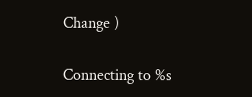Change )

Connecting to %s